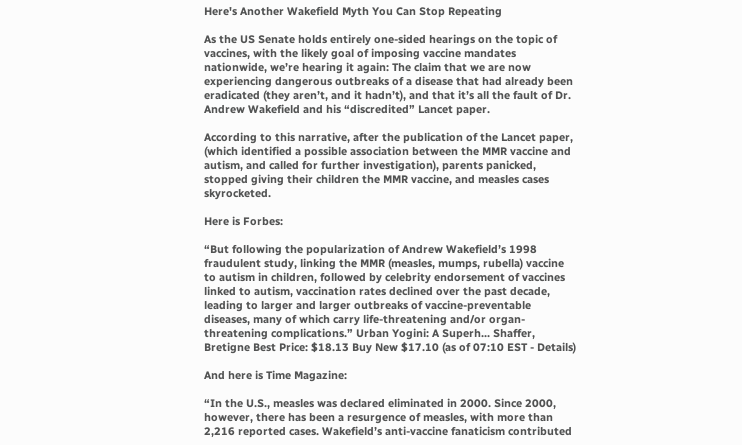Here's Another Wakefield Myth You Can Stop Repeating

As the US Senate holds entirely one-sided hearings on the topic of vaccines, with the likely goal of imposing vaccine mandates nationwide, we’re hearing it again: The claim that we are now experiencing dangerous outbreaks of a disease that had already been eradicated (they aren’t, and it hadn’t), and that it’s all the fault of Dr. Andrew Wakefield and his “discredited” Lancet paper.

According to this narrative, after the publication of the Lancet paper, (which identified a possible association between the MMR vaccine and autism, and called for further investigation), parents panicked, stopped giving their children the MMR vaccine, and measles cases skyrocketed.

Here is Forbes:

“But following the popularization of Andrew Wakefield’s 1998 fraudulent study, linking the MMR (measles, mumps, rubella) vaccine to autism in children, followed by celebrity endorsement of vaccines linked to autism, vaccination rates declined over the past decade, leading to larger and larger outbreaks of vaccine-preventable diseases, many of which carry life-threatening and/or organ-threatening complications.” Urban Yogini: A Superh... Shaffer, Bretigne Best Price: $18.13 Buy New $17.10 (as of 07:10 EST - Details)

And here is Time Magazine:

“In the U.S., measles was declared eliminated in 2000. Since 2000, however, there has been a resurgence of measles, with more than 2,216 reported cases. Wakefield’s anti-vaccine fanaticism contributed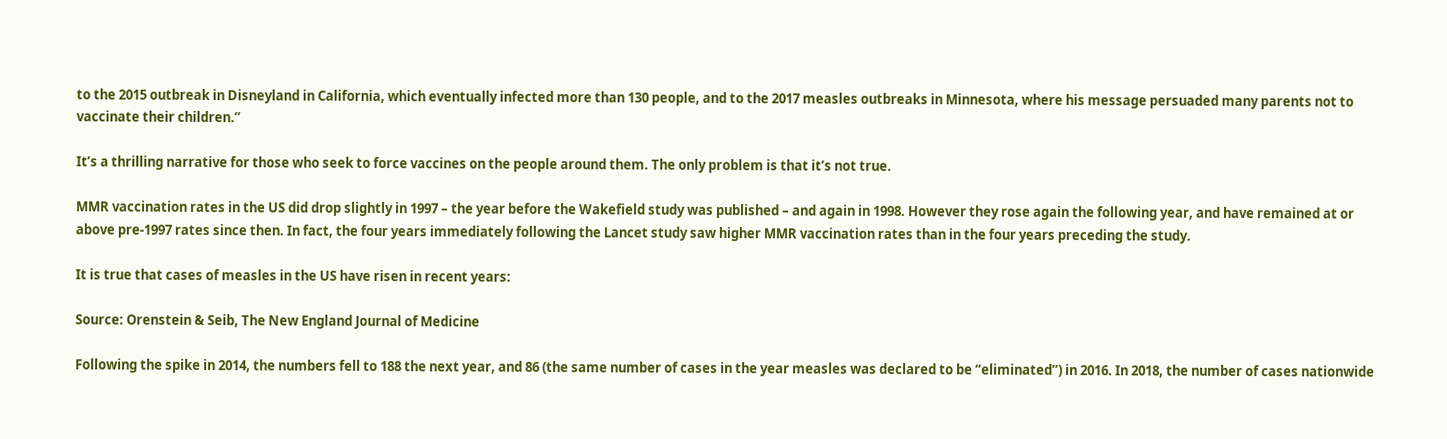to the 2015 outbreak in Disneyland in California, which eventually infected more than 130 people, and to the 2017 measles outbreaks in Minnesota, where his message persuaded many parents not to vaccinate their children.”

It’s a thrilling narrative for those who seek to force vaccines on the people around them. The only problem is that it’s not true.

MMR vaccination rates in the US did drop slightly in 1997 – the year before the Wakefield study was published – and again in 1998. However they rose again the following year, and have remained at or above pre-1997 rates since then. In fact, the four years immediately following the Lancet study saw higher MMR vaccination rates than in the four years preceding the study.

It is true that cases of measles in the US have risen in recent years:

Source: Orenstein & Seib, The New England Journal of Medicine

Following the spike in 2014, the numbers fell to 188 the next year, and 86 (the same number of cases in the year measles was declared to be “eliminated”) in 2016. In 2018, the number of cases nationwide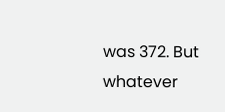was 372. But whatever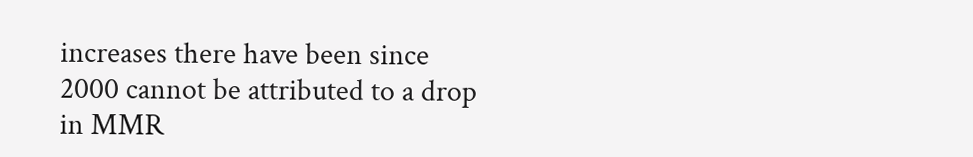increases there have been since 2000 cannot be attributed to a drop in MMR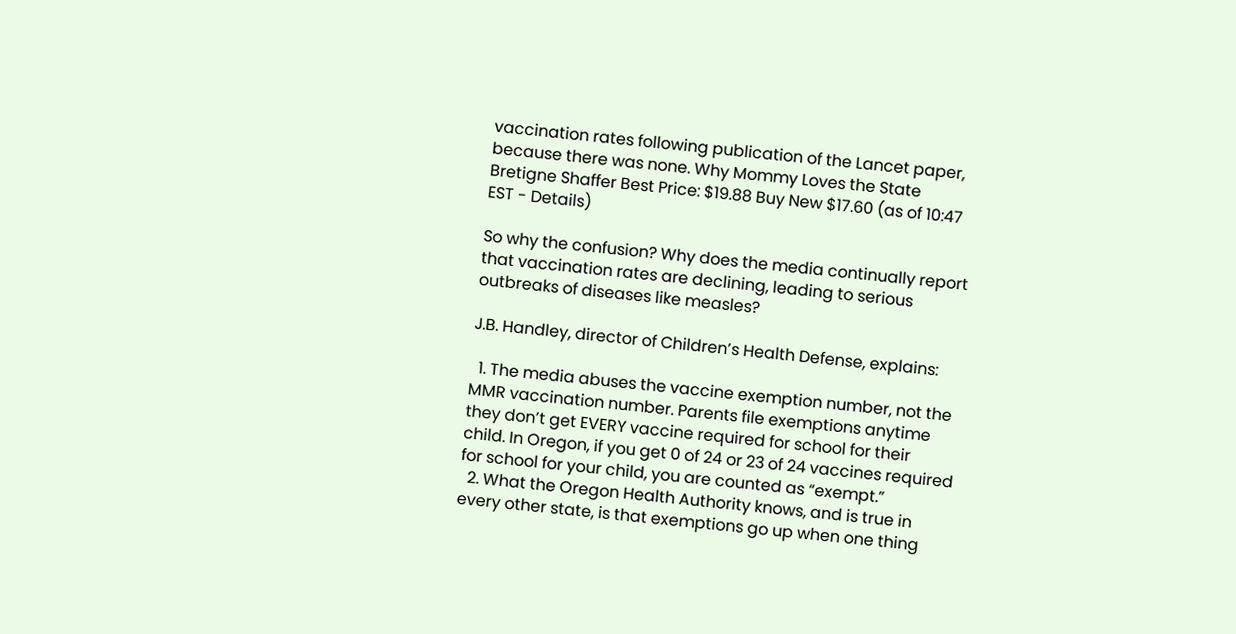vaccination rates following publication of the Lancet paper, because there was none. Why Mommy Loves the State Bretigne Shaffer Best Price: $19.88 Buy New $17.60 (as of 10:47 EST - Details)

So why the confusion? Why does the media continually report that vaccination rates are declining, leading to serious outbreaks of diseases like measles?

J.B. Handley, director of Children’s Health Defense, explains:

  1. The media abuses the vaccine exemption number, not the MMR vaccination number. Parents file exemptions anytime they don’t get EVERY vaccine required for school for their child. In Oregon, if you get 0 of 24 or 23 of 24 vaccines required for school for your child, you are counted as “exempt.”
  2. What the Oregon Health Authority knows, and is true in every other state, is that exemptions go up when one thing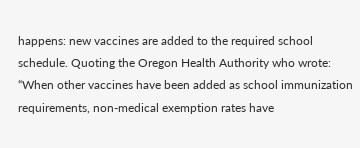happens: new vaccines are added to the required school schedule. Quoting the Oregon Health Authority who wrote: “When other vaccines have been added as school immunization requirements, non-medical exemption rates have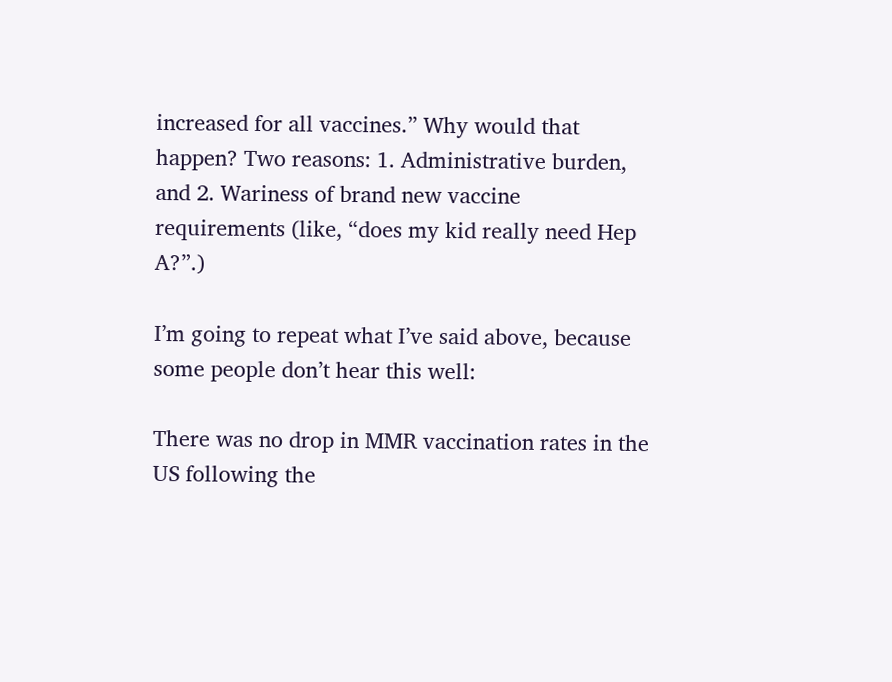increased for all vaccines.” Why would that happen? Two reasons: 1. Administrative burden, and 2. Wariness of brand new vaccine requirements (like, “does my kid really need Hep A?”.)

I’m going to repeat what I’ve said above, because some people don’t hear this well:

There was no drop in MMR vaccination rates in the US following the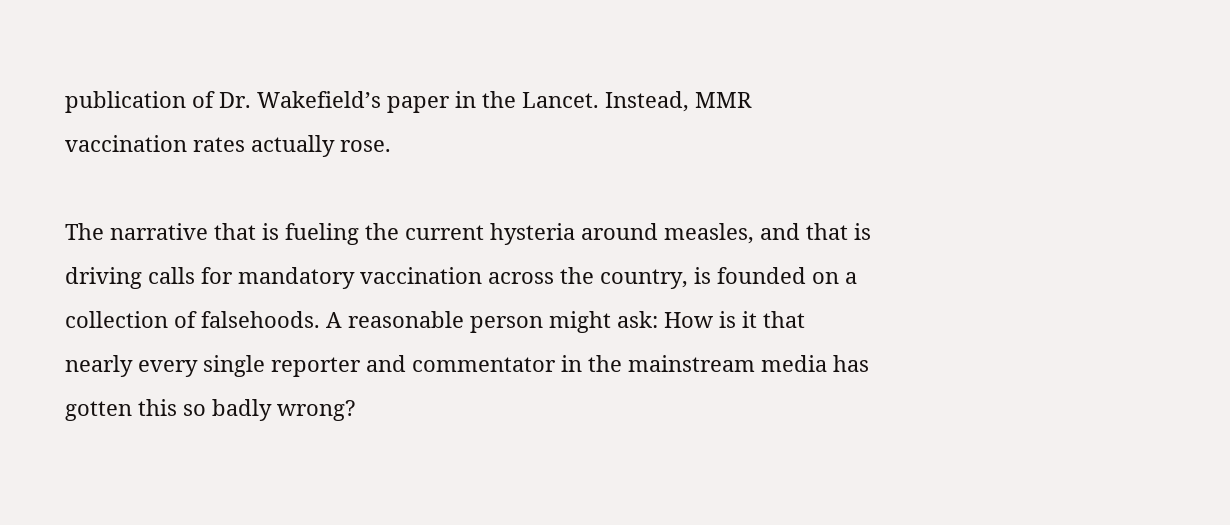publication of Dr. Wakefield’s paper in the Lancet. Instead, MMR vaccination rates actually rose.

The narrative that is fueling the current hysteria around measles, and that is driving calls for mandatory vaccination across the country, is founded on a collection of falsehoods. A reasonable person might ask: How is it that nearly every single reporter and commentator in the mainstream media has gotten this so badly wrong?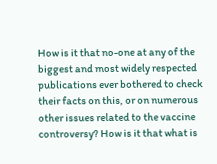How is it that no-one at any of the biggest and most widely respected publications ever bothered to check their facts on this, or on numerous other issues related to the vaccine controversy? How is it that what is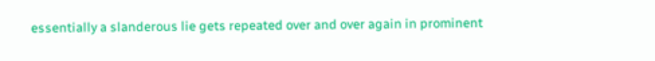essentially a slanderous lie gets repeated over and over again in prominent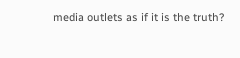media outlets as if it is the truth?